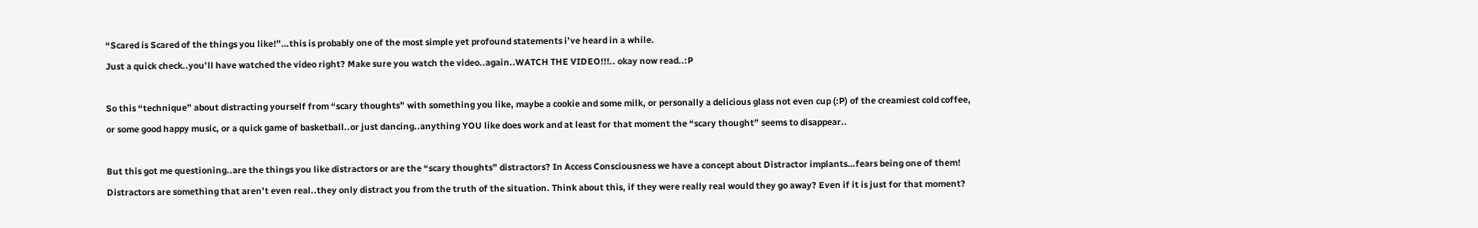“Scared is Scared of the things you like!”…this is probably one of the most simple yet profound statements i’ve heard in a while.
Just a quick check..you’ll have watched the video right? Make sure you watch the video..again..WATCH THE VIDEO!!!.. okay now read..:P

So this “technique” about distracting yourself from “scary thoughts” with something you like, maybe a cookie and some milk, or personally a delicious glass not even cup (:P) of the creamiest cold coffee, or some good happy music, or a quick game of basketball..or just dancing..anything YOU like does work and at least for that moment the “scary thought” seems to disappear..

But this got me questioning..are the things you like distractors or are the “scary thoughts” distractors? In Access Consciousness we have a concept about Distractor implants…fears being one of them! Distractors are something that aren’t even real..they only distract you from the truth of the situation. Think about this, if they were really real would they go away? Even if it is just for that moment?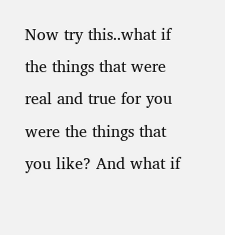Now try this..what if the things that were real and true for you were the things that you like? And what if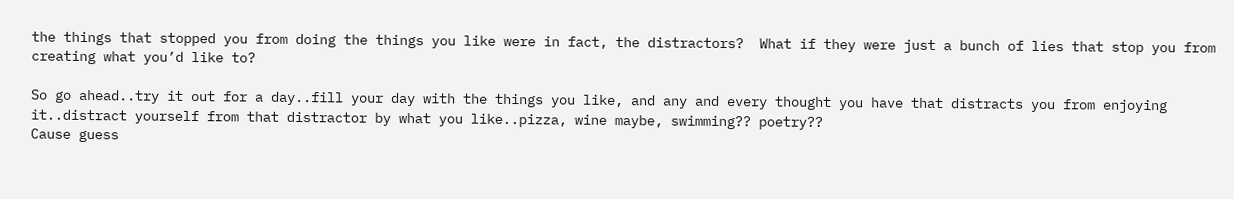the things that stopped you from doing the things you like were in fact, the distractors?  What if they were just a bunch of lies that stop you from creating what you’d like to?

So go ahead..try it out for a day..fill your day with the things you like, and any and every thought you have that distracts you from enjoying it..distract yourself from that distractor by what you like..pizza, wine maybe, swimming?? poetry??
Cause guess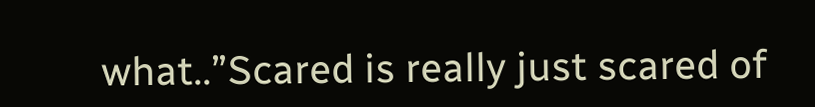what..”Scared is really just scared of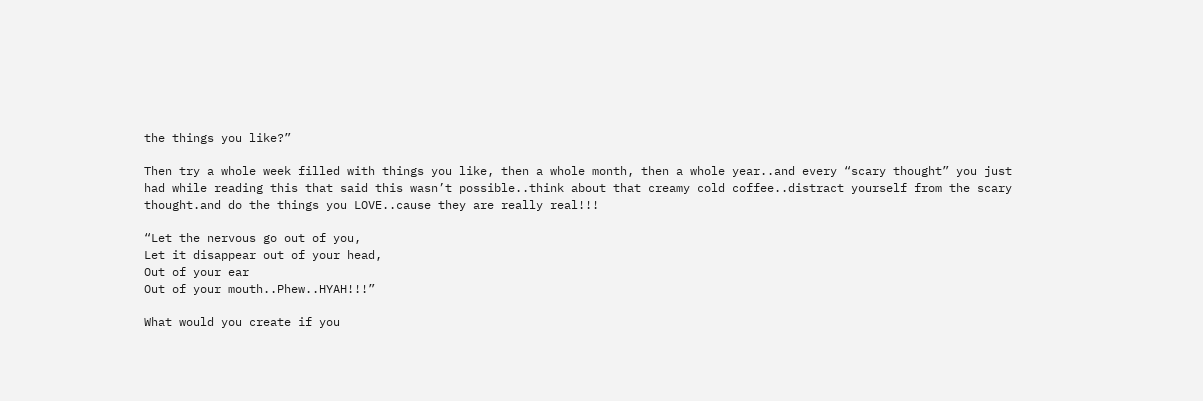the things you like?”

Then try a whole week filled with things you like, then a whole month, then a whole year..and every “scary thought” you just had while reading this that said this wasn’t possible..think about that creamy cold coffee..distract yourself from the scary thought.and do the things you LOVE..cause they are really real!!!

“Let the nervous go out of you,
Let it disappear out of your head,
Out of your ear
Out of your mouth..Phew..HYAH!!!”

What would you create if you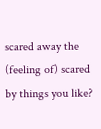scared away the (feeling of) scared by things you like?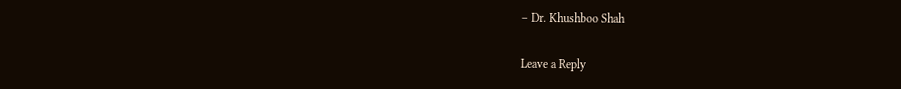– Dr. Khushboo Shah

Leave a Reply